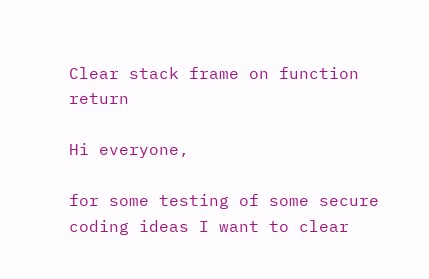Clear stack frame on function return

Hi everyone,

for some testing of some secure coding ideas I want to clear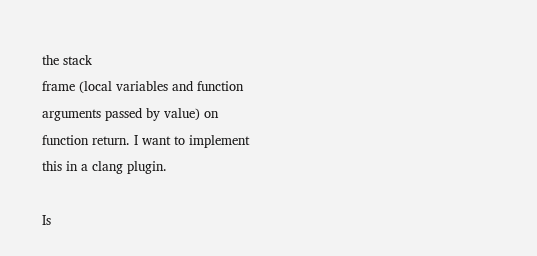the stack
frame (local variables and function arguments passed by value) on
function return. I want to implement this in a clang plugin.

Is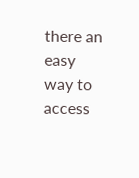there an easy way to access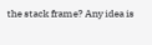the stack frame? Any idea is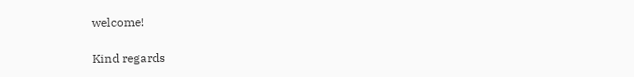welcome!

Kind regards